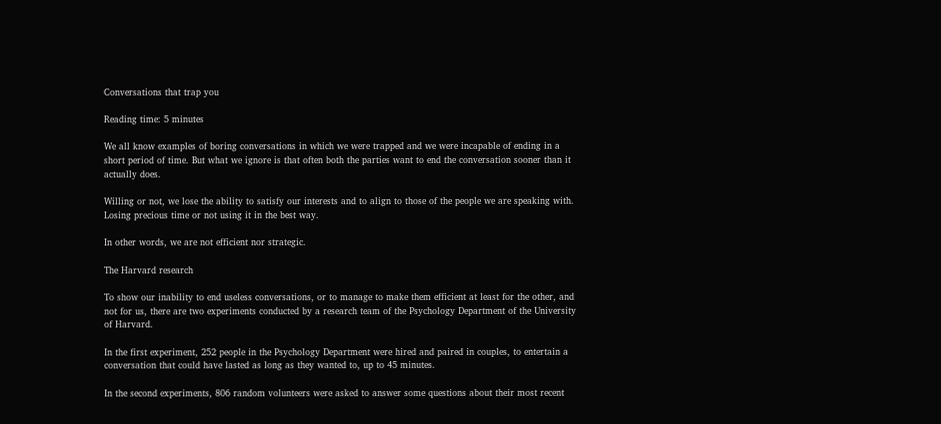Conversations that trap you

Reading time: 5 minutes

We all know examples of boring conversations in which we were trapped and we were incapable of ending in a short period of time. But what we ignore is that often both the parties want to end the conversation sooner than it actually does.

Willing or not, we lose the ability to satisfy our interests and to align to those of the people we are speaking with. Losing precious time or not using it in the best way.

In other words, we are not efficient nor strategic.

The Harvard research

To show our inability to end useless conversations, or to manage to make them efficient at least for the other, and not for us, there are two experiments conducted by a research team of the Psychology Department of the University of Harvard.

In the first experiment, 252 people in the Psychology Department were hired and paired in couples, to entertain a conversation that could have lasted as long as they wanted to, up to 45 minutes.

In the second experiments, 806 random volunteers were asked to answer some questions about their most recent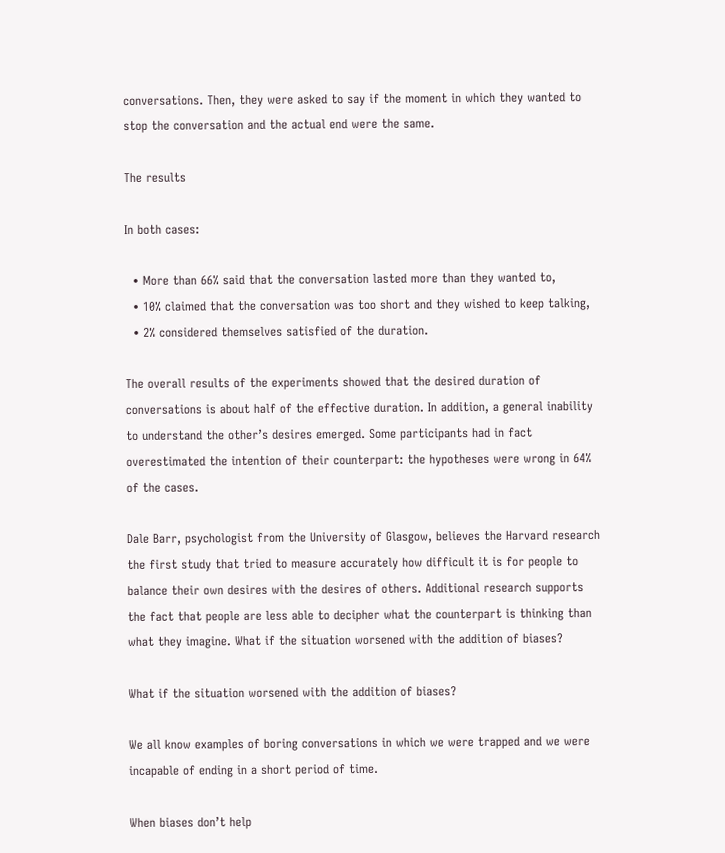conversations. Then, they were asked to say if the moment in which they wanted to stop the conversation and the actual end were the same.

The results

In both cases:

  • More than 66% said that the conversation lasted more than they wanted to,
  • 10% claimed that the conversation was too short and they wished to keep talking,
  • 2% considered themselves satisfied of the duration.

The overall results of the experiments showed that the desired duration of conversations is about half of the effective duration. In addition, a general inability to understand the other’s desires emerged. Some participants had in fact overestimated the intention of their counterpart: the hypotheses were wrong in 64% of the cases.

Dale Barr, psychologist from the University of Glasgow, believes the Harvard research the first study that tried to measure accurately how difficult it is for people to balance their own desires with the desires of others. Additional research supports the fact that people are less able to decipher what the counterpart is thinking than what they imagine. What if the situation worsened with the addition of biases?

What if the situation worsened with the addition of biases?

We all know examples of boring conversations in which we were trapped and we were incapable of ending in a short period of time.

When biases don’t help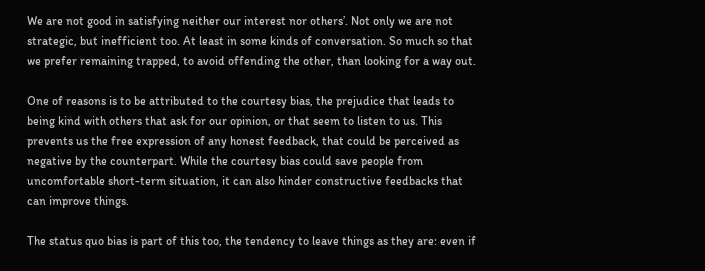We are not good in satisfying neither our interest nor others’. Not only we are not strategic, but inefficient too. At least in some kinds of conversation. So much so that we prefer remaining trapped, to avoid offending the other, than looking for a way out.

One of reasons is to be attributed to the courtesy bias, the prejudice that leads to being kind with others that ask for our opinion, or that seem to listen to us. This prevents us the free expression of any honest feedback, that could be perceived as negative by the counterpart. While the courtesy bias could save people from uncomfortable short-term situation, it can also hinder constructive feedbacks that can improve things.

The status quo bias is part of this too, the tendency to leave things as they are: even if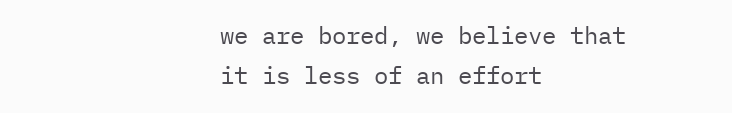we are bored, we believe that it is less of an effort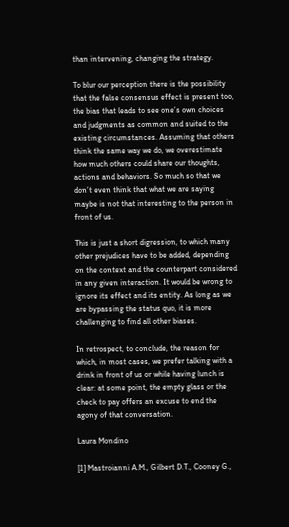than intervening, changing the strategy.

To blur our perception there is the possibility that the false consensus effect is present too, the bias that leads to see one’s own choices and judgments as common and suited to the existing circumstances. Assuming that others think the same way we do, we overestimate how much others could share our thoughts, actions and behaviors. So much so that we don’t even think that what we are saying maybe is not that interesting to the person in front of us.

This is just a short digression, to which many other prejudices have to be added, depending on the context and the counterpart considered in any given interaction. It would be wrong to ignore its effect and its entity. As long as we are bypassing the status quo, it is more challenging to find all other biases.

In retrospect, to conclude, the reason for which, in most cases, we prefer talking with a drink in front of us or while having lunch is clear: at some point, the empty glass or the check to pay offers an excuse to end the agony of that conversation.

Laura Mondino

[1] Mastroianni A.M., Gilbert D.T., Cooney G.,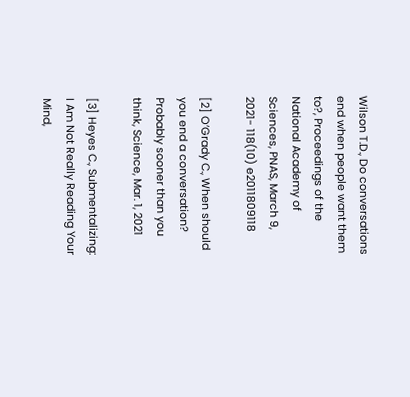Wilson T.D., Do conversations end when people want them to?, Proceedings of the National Academy of Sciences, PNAS, March 9, 2021- 118(10) e2011809118

[2] O’Grady C., When should you end a conversation? Probably sooner than you think, Science, Mar. 1, 2021

[3] Heyes C., Submentalizing: I Am Not Really Reading Your Mind,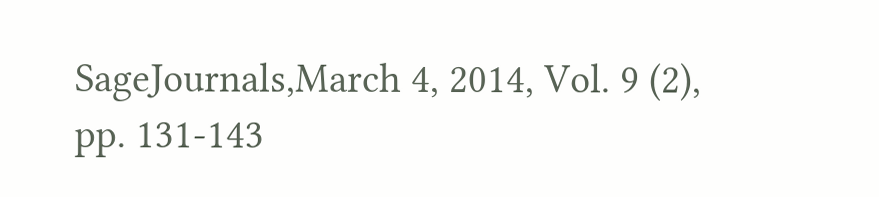SageJournals,March 4, 2014, Vol. 9 (2), pp. 131-143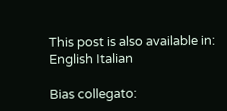This post is also available in: English Italian

Bias collegato: